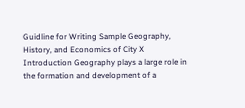Guidline for Writing Sample Geography, History, and Economics of City X Introduction Geography plays a large role in the formation and development of a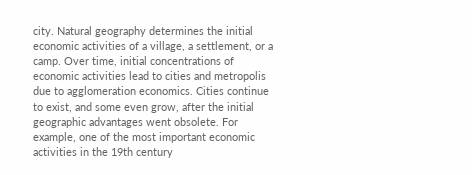city. Natural geography determines the initial economic activities of a village, a settlement, or a camp. Over time, initial concentrations of economic activities lead to cities and metropolis due to agglomeration economics. Cities continue to exist, and some even grow, after the initial geographic advantages went obsolete. For example, one of the most important economic activities in the 19th century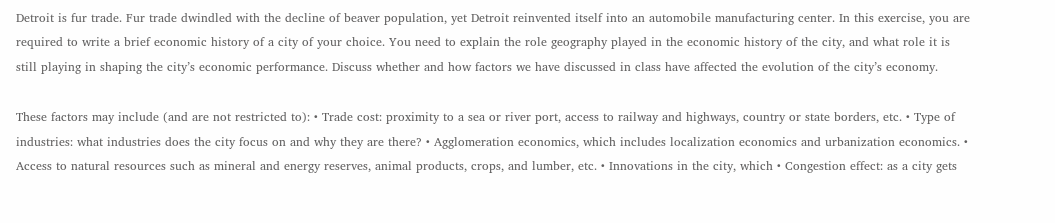Detroit is fur trade. Fur trade dwindled with the decline of beaver population, yet Detroit reinvented itself into an automobile manufacturing center. In this exercise, you are required to write a brief economic history of a city of your choice. You need to explain the role geography played in the economic history of the city, and what role it is still playing in shaping the city’s economic performance. Discuss whether and how factors we have discussed in class have affected the evolution of the city’s economy.

These factors may include (and are not restricted to): • Trade cost: proximity to a sea or river port, access to railway and highways, country or state borders, etc. • Type of industries: what industries does the city focus on and why they are there? • Agglomeration economics, which includes localization economics and urbanization economics. • Access to natural resources such as mineral and energy reserves, animal products, crops, and lumber, etc. • Innovations in the city, which • Congestion effect: as a city gets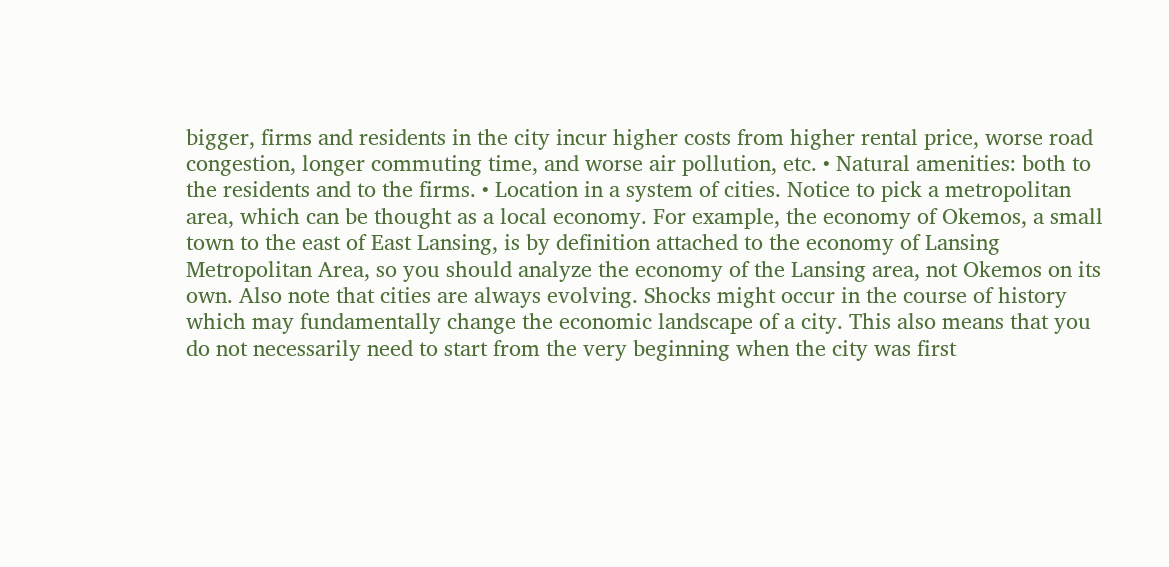bigger, firms and residents in the city incur higher costs from higher rental price, worse road congestion, longer commuting time, and worse air pollution, etc. • Natural amenities: both to the residents and to the firms. • Location in a system of cities. Notice to pick a metropolitan area, which can be thought as a local economy. For example, the economy of Okemos, a small town to the east of East Lansing, is by definition attached to the economy of Lansing Metropolitan Area, so you should analyze the economy of the Lansing area, not Okemos on its own. Also note that cities are always evolving. Shocks might occur in the course of history which may fundamentally change the economic landscape of a city. This also means that you do not necessarily need to start from the very beginning when the city was first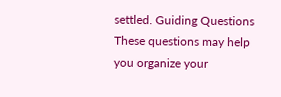settled. Guiding Questions These questions may help you organize your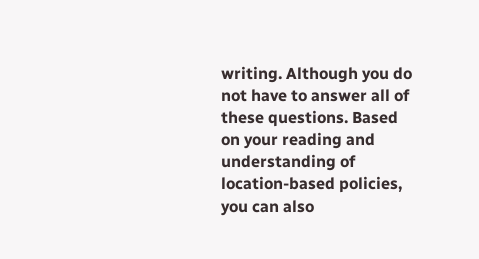writing. Although you do not have to answer all of these questions. Based on your reading and understanding of location-based policies, you can also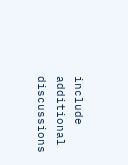include additional discussions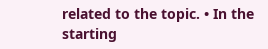related to the topic. • In the starting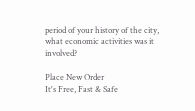period of your history of the city, what economic activities was it involved?

Place New Order
It's Free, Fast & Safe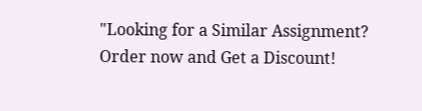"Looking for a Similar Assignment? Order now and Get a Discount!